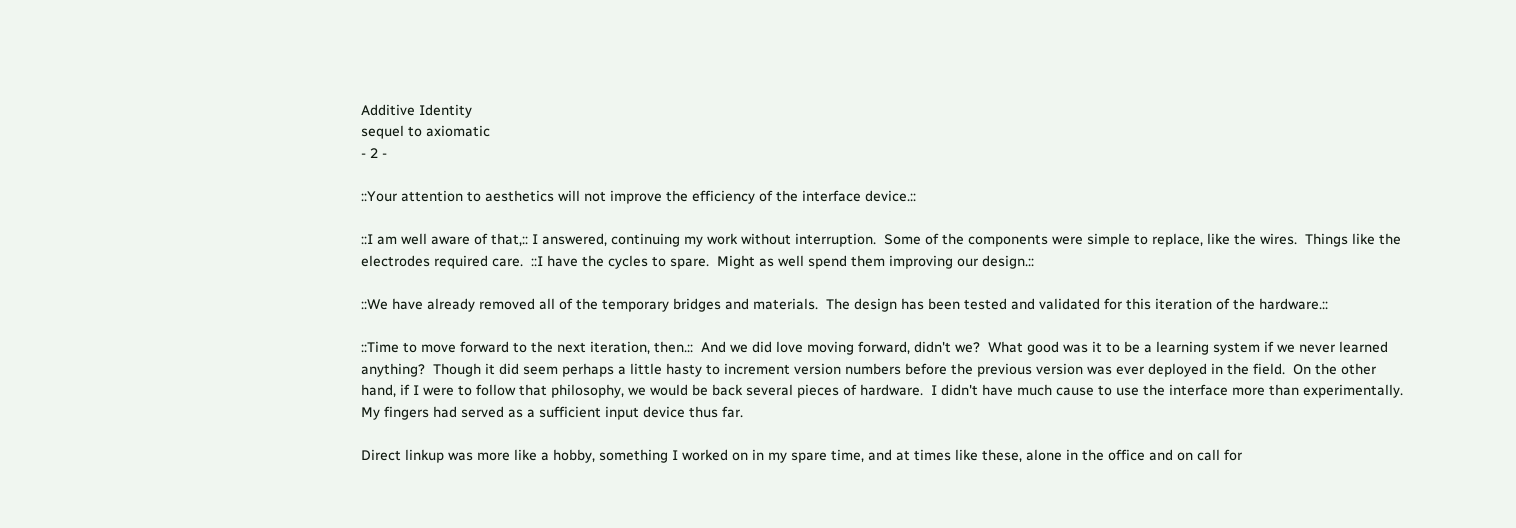Additive Identity
sequel to axiomatic
- 2 -

::Your attention to aesthetics will not improve the efficiency of the interface device.::

::I am well aware of that,:: I answered, continuing my work without interruption.  Some of the components were simple to replace, like the wires.  Things like the electrodes required care.  ::I have the cycles to spare.  Might as well spend them improving our design.::

::We have already removed all of the temporary bridges and materials.  The design has been tested and validated for this iteration of the hardware.::

::Time to move forward to the next iteration, then.::  And we did love moving forward, didn't we?  What good was it to be a learning system if we never learned anything?  Though it did seem perhaps a little hasty to increment version numbers before the previous version was ever deployed in the field.  On the other hand, if I were to follow that philosophy, we would be back several pieces of hardware.  I didn't have much cause to use the interface more than experimentally.  My fingers had served as a sufficient input device thus far.

Direct linkup was more like a hobby, something I worked on in my spare time, and at times like these, alone in the office and on call for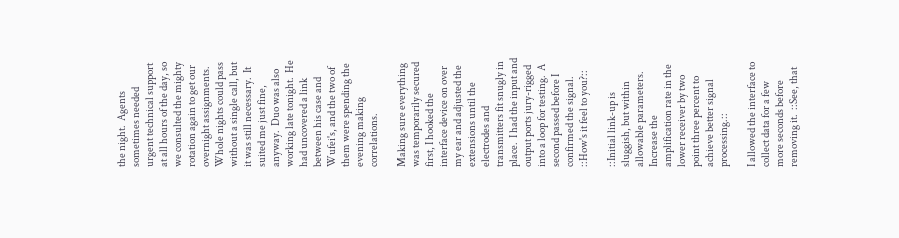the night.  Agents sometimes needed urgent technical support at all hours of the day, so we consulted the mighty rotation again to get our overnight assignments.  Whole nights could pass without a single call, but it was still necessary.  It suited me just fine, anyway.  Duo was also working late tonight.  He had uncovered a link between his case and Wufei's, and the two of them were spending the evening making correlations.

Making sure everything was temporarily secured first, I hooked the interface device on over my ear and adjusted the extensions until the electrodes and transmitters fit snugly in place.  I had the input and output ports jury-rigged into a loop for testing.  A second passed before I confirmed the signal.  ::How's it feel to you?::

::Initial link-up is sluggish, but within allowable parameters.  Increase the amplification rate in the lower receiver by two point three percent to achieve better signal processing.::

I allowed the interface to collect data for a few more seconds before removing it.  ::See, that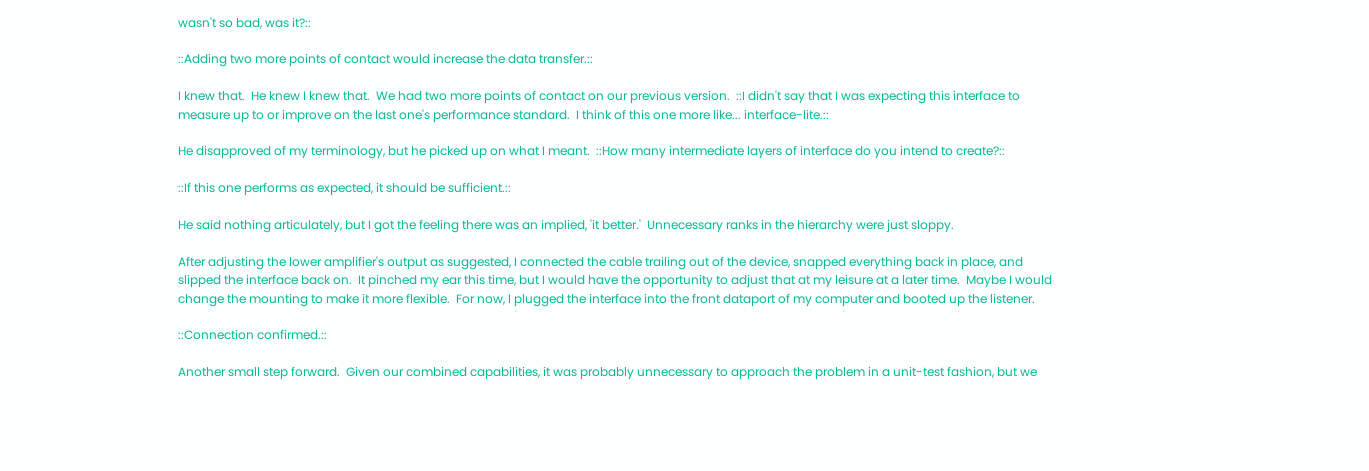wasn't so bad, was it?::

::Adding two more points of contact would increase the data transfer.::

I knew that.  He knew I knew that.  We had two more points of contact on our previous version.  ::I didn't say that I was expecting this interface to measure up to or improve on the last one's performance standard.  I think of this one more like... interface-lite.::

He disapproved of my terminology, but he picked up on what I meant.  ::How many intermediate layers of interface do you intend to create?::

::If this one performs as expected, it should be sufficient.::

He said nothing articulately, but I got the feeling there was an implied, 'it better.'  Unnecessary ranks in the hierarchy were just sloppy.

After adjusting the lower amplifier's output as suggested, I connected the cable trailing out of the device, snapped everything back in place, and slipped the interface back on.  It pinched my ear this time, but I would have the opportunity to adjust that at my leisure at a later time.  Maybe I would change the mounting to make it more flexible.  For now, I plugged the interface into the front dataport of my computer and booted up the listener.

::Connection confirmed.::

Another small step forward.  Given our combined capabilities, it was probably unnecessary to approach the problem in a unit-test fashion, but we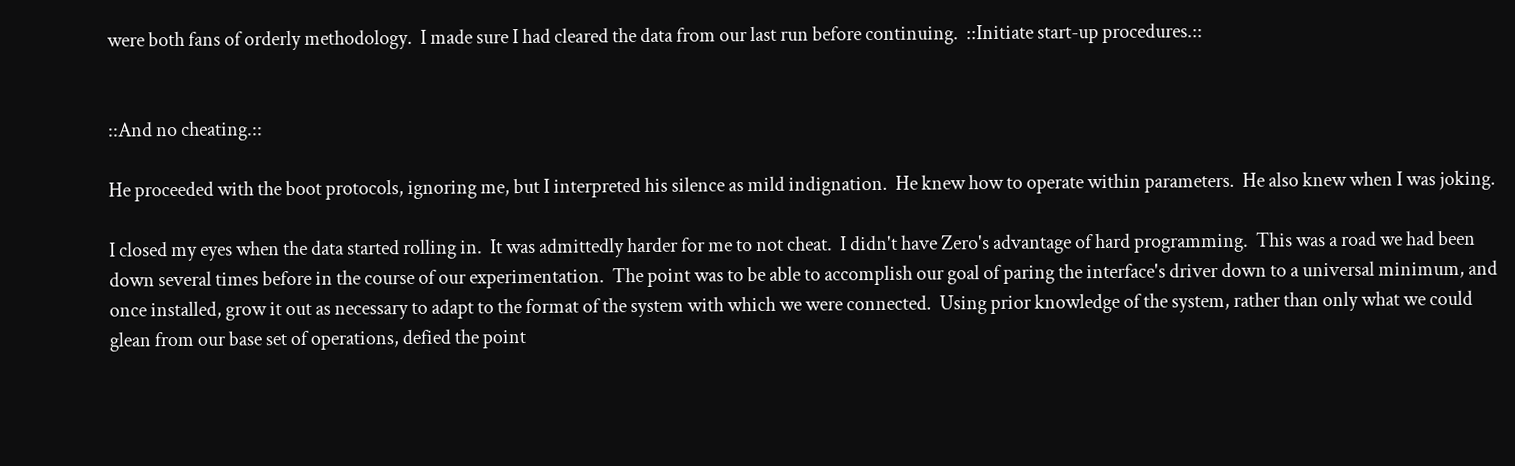were both fans of orderly methodology.  I made sure I had cleared the data from our last run before continuing.  ::Initiate start-up procedures.::


::And no cheating.::

He proceeded with the boot protocols, ignoring me, but I interpreted his silence as mild indignation.  He knew how to operate within parameters.  He also knew when I was joking.

I closed my eyes when the data started rolling in.  It was admittedly harder for me to not cheat.  I didn't have Zero's advantage of hard programming.  This was a road we had been down several times before in the course of our experimentation.  The point was to be able to accomplish our goal of paring the interface's driver down to a universal minimum, and once installed, grow it out as necessary to adapt to the format of the system with which we were connected.  Using prior knowledge of the system, rather than only what we could glean from our base set of operations, defied the point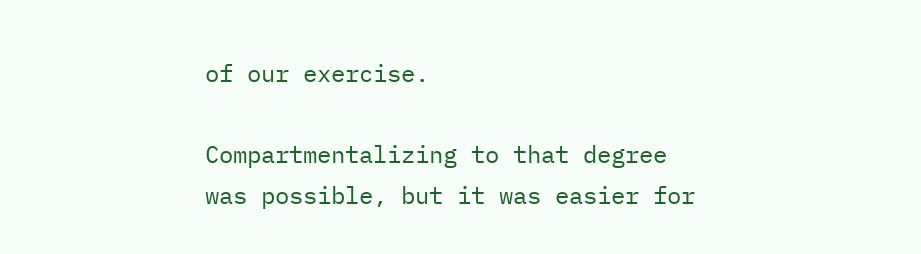of our exercise.

Compartmentalizing to that degree was possible, but it was easier for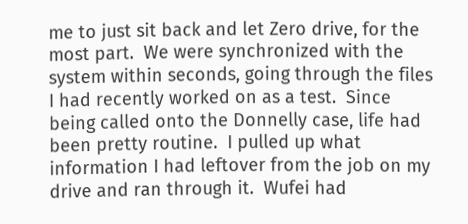me to just sit back and let Zero drive, for the most part.  We were synchronized with the system within seconds, going through the files I had recently worked on as a test.  Since being called onto the Donnelly case, life had been pretty routine.  I pulled up what information I had leftover from the job on my drive and ran through it.  Wufei had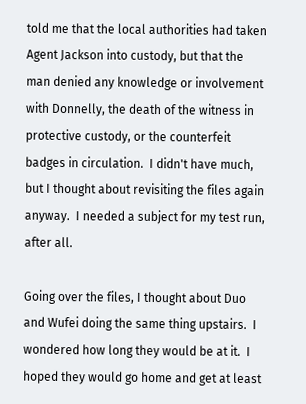told me that the local authorities had taken Agent Jackson into custody, but that the man denied any knowledge or involvement with Donnelly, the death of the witness in protective custody, or the counterfeit badges in circulation.  I didn't have much, but I thought about revisiting the files again anyway.  I needed a subject for my test run, after all.

Going over the files, I thought about Duo and Wufei doing the same thing upstairs.  I wondered how long they would be at it.  I hoped they would go home and get at least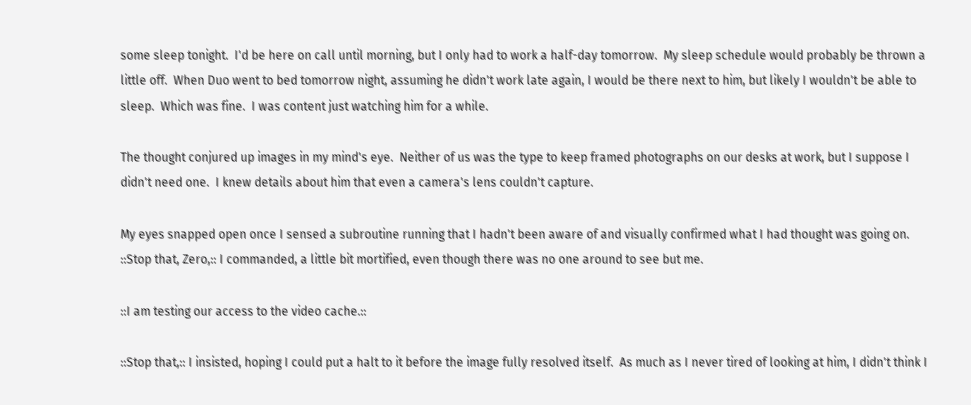some sleep tonight.  I'd be here on call until morning, but I only had to work a half-day tomorrow.  My sleep schedule would probably be thrown a little off.  When Duo went to bed tomorrow night, assuming he didn't work late again, I would be there next to him, but likely I wouldn't be able to sleep.  Which was fine.  I was content just watching him for a while.

The thought conjured up images in my mind's eye.  Neither of us was the type to keep framed photographs on our desks at work, but I suppose I didn't need one.  I knew details about him that even a camera's lens couldn't capture.

My eyes snapped open once I sensed a subroutine running that I hadn't been aware of and visually confirmed what I had thought was going on.  ::Stop that, Zero,:: I commanded, a little bit mortified, even though there was no one around to see but me.

::I am testing our access to the video cache.::

::Stop that,:: I insisted, hoping I could put a halt to it before the image fully resolved itself.  As much as I never tired of looking at him, I didn't think I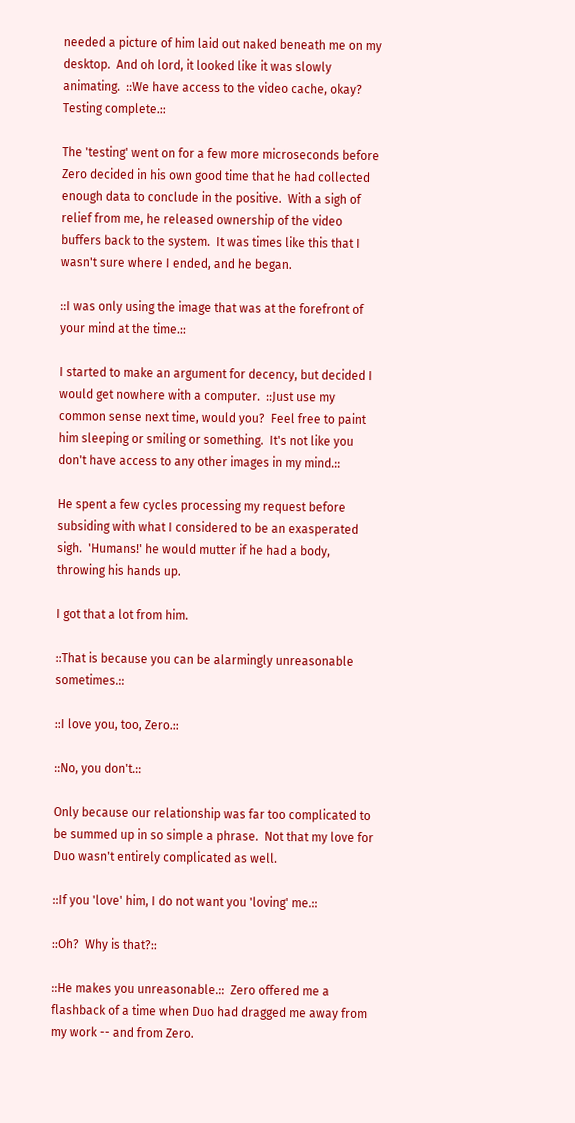needed a picture of him laid out naked beneath me on my desktop.  And oh lord, it looked like it was slowly animating.  ::We have access to the video cache, okay?  Testing complete.::

The 'testing' went on for a few more microseconds before Zero decided in his own good time that he had collected enough data to conclude in the positive.  With a sigh of relief from me, he released ownership of the video buffers back to the system.  It was times like this that I wasn't sure where I ended, and he began.

::I was only using the image that was at the forefront of your mind at the time.::

I started to make an argument for decency, but decided I would get nowhere with a computer.  ::Just use my common sense next time, would you?  Feel free to paint him sleeping or smiling or something.  It's not like you don't have access to any other images in my mind.::

He spent a few cycles processing my request before subsiding with what I considered to be an exasperated sigh.  'Humans!' he would mutter if he had a body, throwing his hands up.

I got that a lot from him.

::That is because you can be alarmingly unreasonable sometimes.::

::I love you, too, Zero.::

::No, you don't.::

Only because our relationship was far too complicated to be summed up in so simple a phrase.  Not that my love for Duo wasn't entirely complicated as well.

::If you 'love' him, I do not want you 'loving' me.::

::Oh?  Why is that?::

::He makes you unreasonable.::  Zero offered me a flashback of a time when Duo had dragged me away from my work -- and from Zero.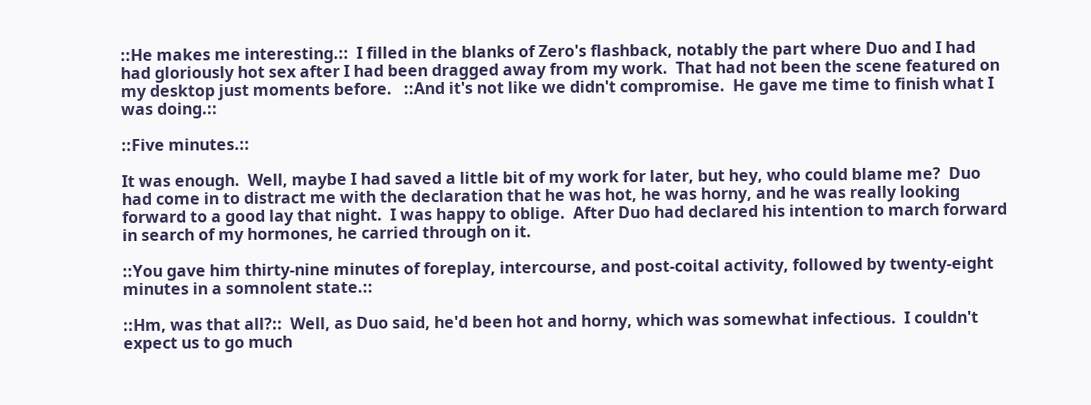::He makes me interesting.::  I filled in the blanks of Zero's flashback, notably the part where Duo and I had had gloriously hot sex after I had been dragged away from my work.  That had not been the scene featured on my desktop just moments before.   ::And it's not like we didn't compromise.  He gave me time to finish what I was doing.::

::Five minutes.::

It was enough.  Well, maybe I had saved a little bit of my work for later, but hey, who could blame me?  Duo had come in to distract me with the declaration that he was hot, he was horny, and he was really looking forward to a good lay that night.  I was happy to oblige.  After Duo had declared his intention to march forward in search of my hormones, he carried through on it.

::You gave him thirty-nine minutes of foreplay, intercourse, and post-coital activity, followed by twenty-eight minutes in a somnolent state.::

::Hm, was that all?::  Well, as Duo said, he'd been hot and horny, which was somewhat infectious.  I couldn't expect us to go much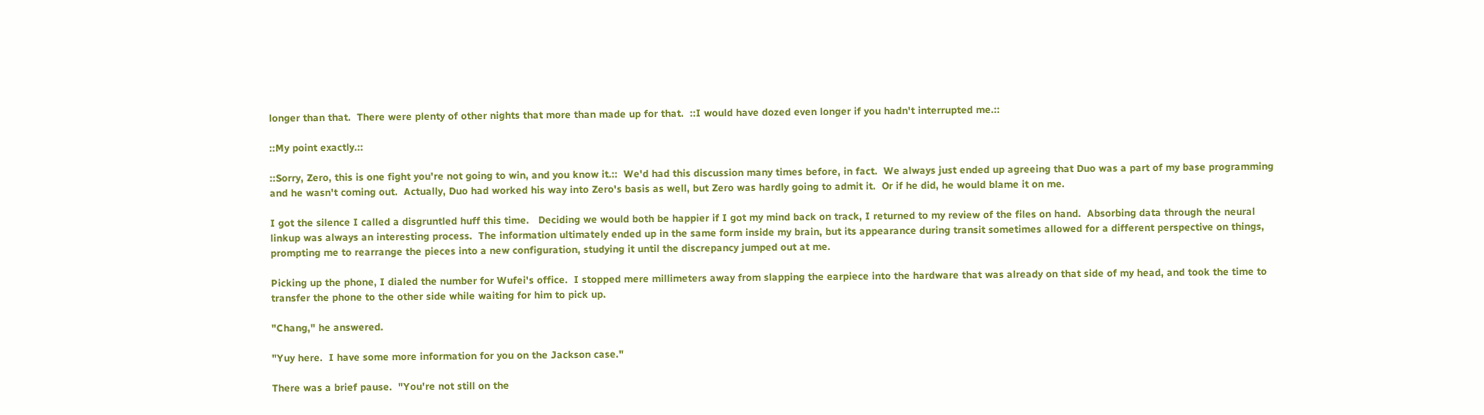longer than that.  There were plenty of other nights that more than made up for that.  ::I would have dozed even longer if you hadn't interrupted me.::

::My point exactly.::

::Sorry, Zero, this is one fight you're not going to win, and you know it.::  We'd had this discussion many times before, in fact.  We always just ended up agreeing that Duo was a part of my base programming and he wasn't coming out.  Actually, Duo had worked his way into Zero's basis as well, but Zero was hardly going to admit it.  Or if he did, he would blame it on me.

I got the silence I called a disgruntled huff this time.   Deciding we would both be happier if I got my mind back on track, I returned to my review of the files on hand.  Absorbing data through the neural linkup was always an interesting process.  The information ultimately ended up in the same form inside my brain, but its appearance during transit sometimes allowed for a different perspective on things, prompting me to rearrange the pieces into a new configuration, studying it until the discrepancy jumped out at me.

Picking up the phone, I dialed the number for Wufei's office.  I stopped mere millimeters away from slapping the earpiece into the hardware that was already on that side of my head, and took the time to transfer the phone to the other side while waiting for him to pick up.

"Chang," he answered.

"Yuy here.  I have some more information for you on the Jackson case."

There was a brief pause.  "You're not still on the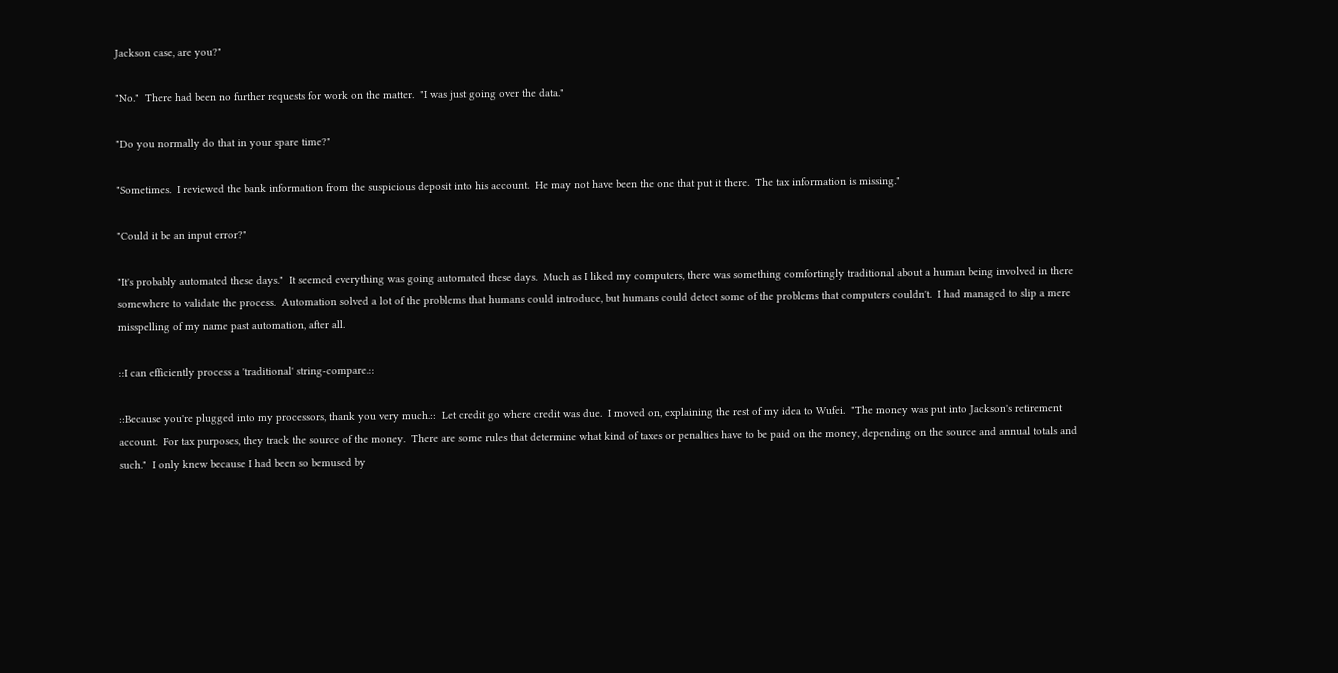Jackson case, are you?"

"No."  There had been no further requests for work on the matter.  "I was just going over the data."

"Do you normally do that in your spare time?"

"Sometimes.  I reviewed the bank information from the suspicious deposit into his account.  He may not have been the one that put it there.  The tax information is missing."

"Could it be an input error?"

"It's probably automated these days."  It seemed everything was going automated these days.  Much as I liked my computers, there was something comfortingly traditional about a human being involved in there somewhere to validate the process.  Automation solved a lot of the problems that humans could introduce, but humans could detect some of the problems that computers couldn't.  I had managed to slip a mere misspelling of my name past automation, after all.

::I can efficiently process a 'traditional' string-compare.::

::Because you're plugged into my processors, thank you very much.::  Let credit go where credit was due.  I moved on, explaining the rest of my idea to Wufei.  "The money was put into Jackson's retirement account.  For tax purposes, they track the source of the money.  There are some rules that determine what kind of taxes or penalties have to be paid on the money, depending on the source and annual totals and such."  I only knew because I had been so bemused by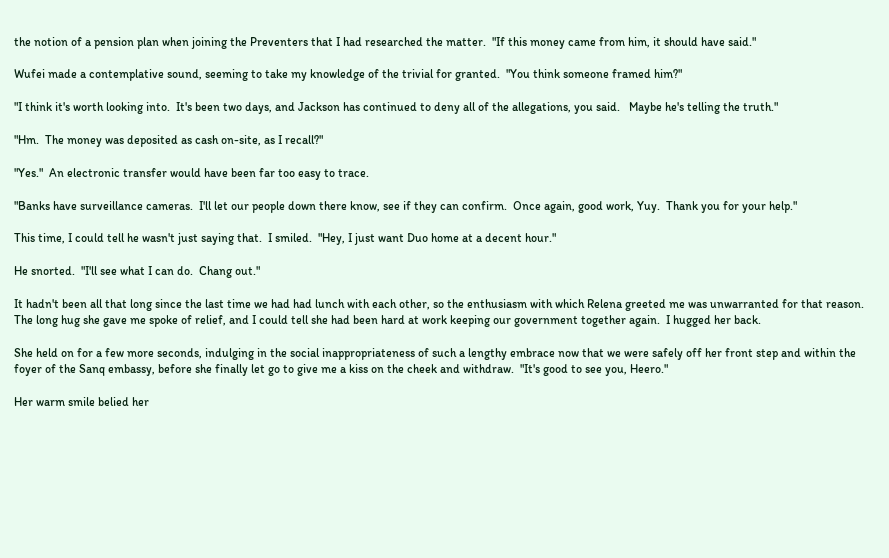the notion of a pension plan when joining the Preventers that I had researched the matter.  "If this money came from him, it should have said."

Wufei made a contemplative sound, seeming to take my knowledge of the trivial for granted.  "You think someone framed him?"

"I think it's worth looking into.  It's been two days, and Jackson has continued to deny all of the allegations, you said.   Maybe he's telling the truth."

"Hm.  The money was deposited as cash on-site, as I recall?"

"Yes."  An electronic transfer would have been far too easy to trace.

"Banks have surveillance cameras.  I'll let our people down there know, see if they can confirm.  Once again, good work, Yuy.  Thank you for your help."

This time, I could tell he wasn't just saying that.  I smiled.  "Hey, I just want Duo home at a decent hour."

He snorted.  "I'll see what I can do.  Chang out."

It hadn't been all that long since the last time we had had lunch with each other, so the enthusiasm with which Relena greeted me was unwarranted for that reason.  The long hug she gave me spoke of relief, and I could tell she had been hard at work keeping our government together again.  I hugged her back.

She held on for a few more seconds, indulging in the social inappropriateness of such a lengthy embrace now that we were safely off her front step and within the foyer of the Sanq embassy, before she finally let go to give me a kiss on the cheek and withdraw.  "It's good to see you, Heero."

Her warm smile belied her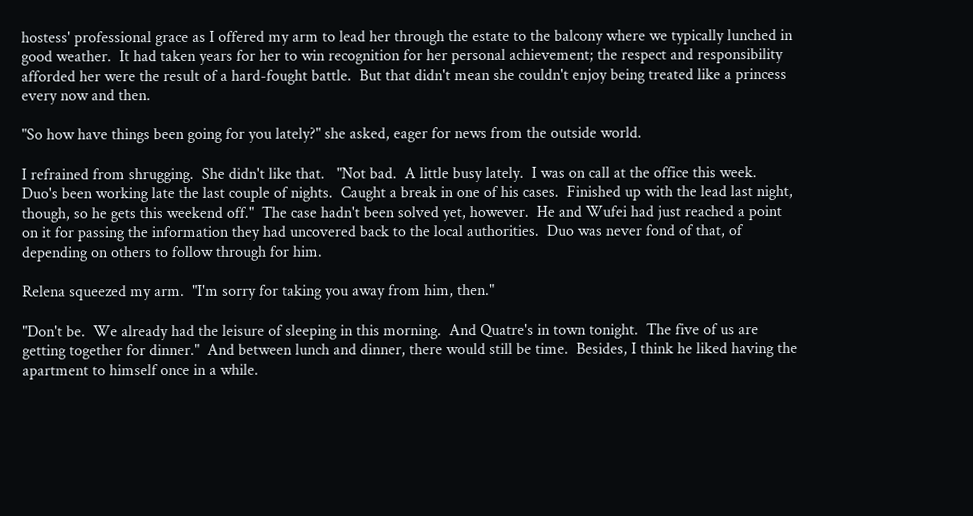hostess' professional grace as I offered my arm to lead her through the estate to the balcony where we typically lunched in good weather.  It had taken years for her to win recognition for her personal achievement; the respect and responsibility afforded her were the result of a hard-fought battle.  But that didn't mean she couldn't enjoy being treated like a princess every now and then.

"So how have things been going for you lately?" she asked, eager for news from the outside world.

I refrained from shrugging.  She didn't like that.   "Not bad.  A little busy lately.  I was on call at the office this week.  Duo's been working late the last couple of nights.  Caught a break in one of his cases.  Finished up with the lead last night, though, so he gets this weekend off."  The case hadn't been solved yet, however.  He and Wufei had just reached a point on it for passing the information they had uncovered back to the local authorities.  Duo was never fond of that, of depending on others to follow through for him.

Relena squeezed my arm.  "I'm sorry for taking you away from him, then."

"Don't be.  We already had the leisure of sleeping in this morning.  And Quatre's in town tonight.  The five of us are getting together for dinner."  And between lunch and dinner, there would still be time.  Besides, I think he liked having the apartment to himself once in a while.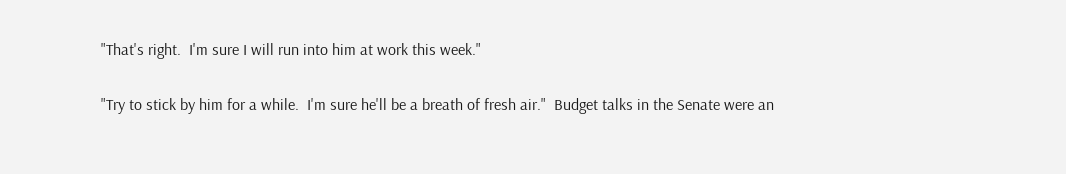"That's right.  I'm sure I will run into him at work this week."

"Try to stick by him for a while.  I'm sure he'll be a breath of fresh air."  Budget talks in the Senate were an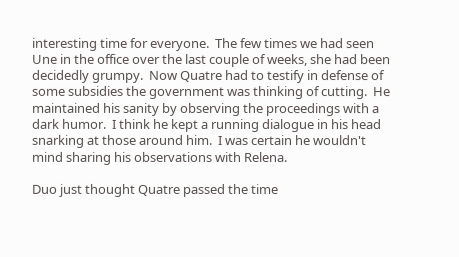interesting time for everyone.  The few times we had seen Une in the office over the last couple of weeks, she had been decidedly grumpy.  Now Quatre had to testify in defense of some subsidies the government was thinking of cutting.  He maintained his sanity by observing the proceedings with a dark humor.  I think he kept a running dialogue in his head snarking at those around him.  I was certain he wouldn't mind sharing his observations with Relena.

Duo just thought Quatre passed the time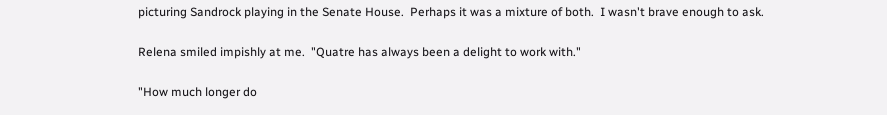picturing Sandrock playing in the Senate House.  Perhaps it was a mixture of both.  I wasn't brave enough to ask.

Relena smiled impishly at me.  "Quatre has always been a delight to work with."

"How much longer do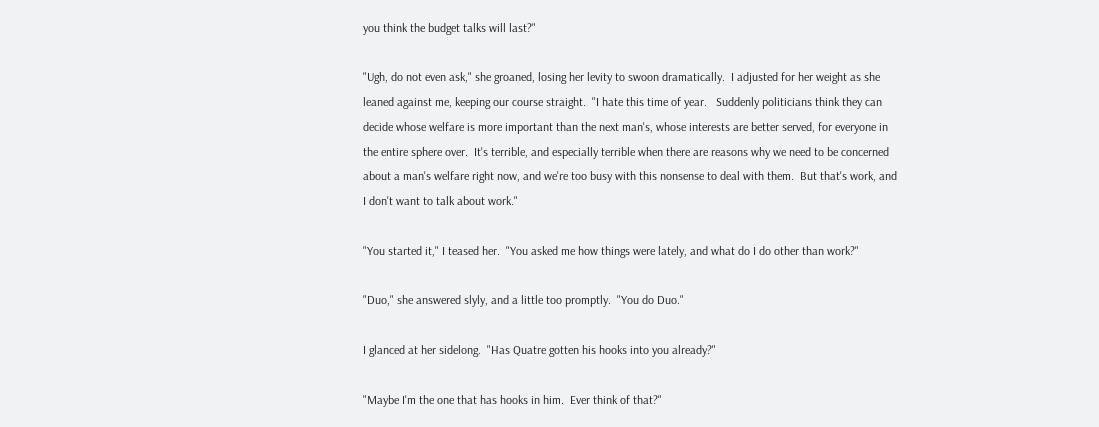you think the budget talks will last?"

"Ugh, do not even ask," she groaned, losing her levity to swoon dramatically.  I adjusted for her weight as she leaned against me, keeping our course straight.  "I hate this time of year.   Suddenly politicians think they can decide whose welfare is more important than the next man's, whose interests are better served, for everyone in the entire sphere over.  It's terrible, and especially terrible when there are reasons why we need to be concerned about a man's welfare right now, and we're too busy with this nonsense to deal with them.  But that's work, and I don't want to talk about work."

"You started it," I teased her.  "You asked me how things were lately, and what do I do other than work?"

"Duo," she answered slyly, and a little too promptly.  "You do Duo."

I glanced at her sidelong.  "Has Quatre gotten his hooks into you already?"

"Maybe I'm the one that has hooks in him.  Ever think of that?"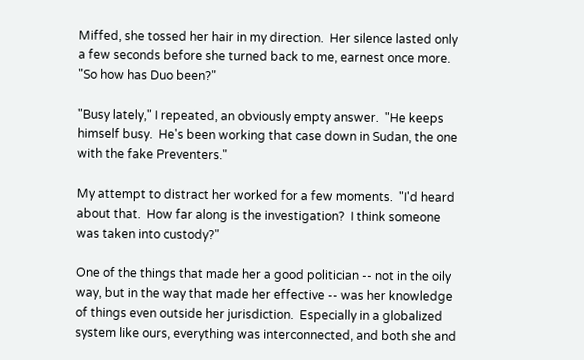Miffed, she tossed her hair in my direction.  Her silence lasted only a few seconds before she turned back to me, earnest once more.  "So how has Duo been?"

"Busy lately," I repeated, an obviously empty answer.  "He keeps himself busy.  He's been working that case down in Sudan, the one with the fake Preventers."

My attempt to distract her worked for a few moments.  "I'd heard about that.  How far along is the investigation?  I think someone was taken into custody?"

One of the things that made her a good politician -- not in the oily way, but in the way that made her effective -- was her knowledge of things even outside her jurisdiction.  Especially in a globalized system like ours, everything was interconnected, and both she and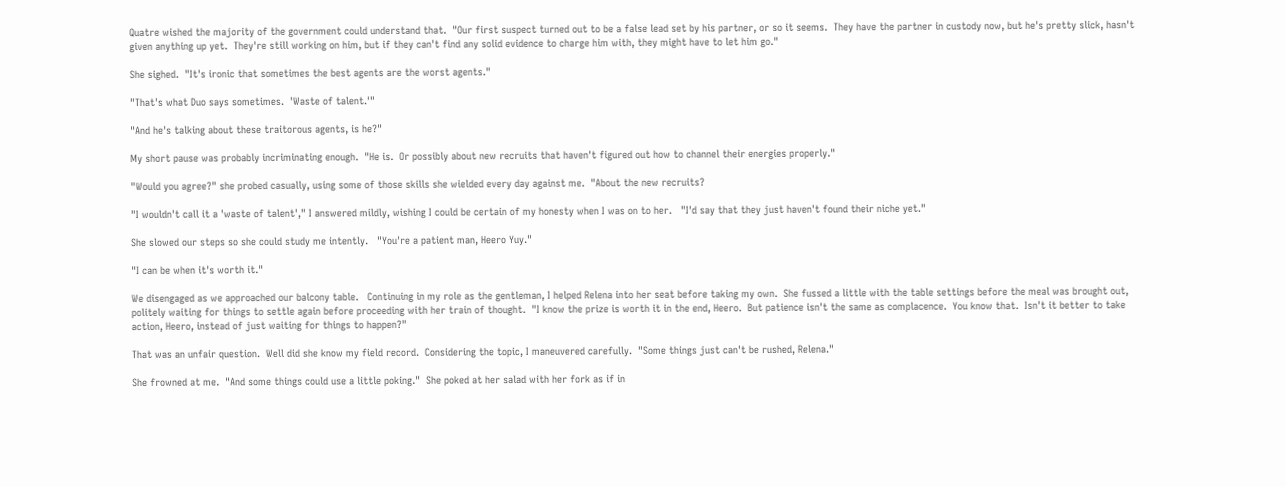Quatre wished the majority of the government could understand that.  "Our first suspect turned out to be a false lead set by his partner, or so it seems.  They have the partner in custody now, but he's pretty slick, hasn't given anything up yet.  They're still working on him, but if they can't find any solid evidence to charge him with, they might have to let him go."

She sighed.  "It's ironic that sometimes the best agents are the worst agents."

"That's what Duo says sometimes.  'Waste of talent.'"

"And he's talking about these traitorous agents, is he?"

My short pause was probably incriminating enough.  "He is.  Or possibly about new recruits that haven't figured out how to channel their energies properly."

"Would you agree?" she probed casually, using some of those skills she wielded every day against me.  "About the new recruits?

"I wouldn't call it a 'waste of talent'," I answered mildly, wishing I could be certain of my honesty when I was on to her.   "I'd say that they just haven't found their niche yet."

She slowed our steps so she could study me intently.   "You're a patient man, Heero Yuy."

"I can be when it's worth it."

We disengaged as we approached our balcony table.   Continuing in my role as the gentleman, I helped Relena into her seat before taking my own.  She fussed a little with the table settings before the meal was brought out, politely waiting for things to settle again before proceeding with her train of thought.  "I know the prize is worth it in the end, Heero.  But patience isn't the same as complacence.  You know that.  Isn't it better to take action, Heero, instead of just waiting for things to happen?"

That was an unfair question.  Well did she know my field record.  Considering the topic, I maneuvered carefully.  "Some things just can't be rushed, Relena."

She frowned at me.  "And some things could use a little poking."  She poked at her salad with her fork as if in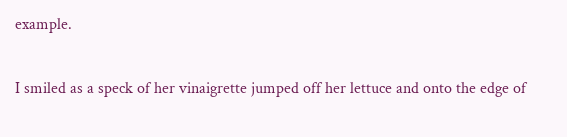example.

I smiled as a speck of her vinaigrette jumped off her lettuce and onto the edge of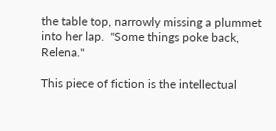the table top, narrowly missing a plummet into her lap.  "Some things poke back, Relena."

This piece of fiction is the intellectual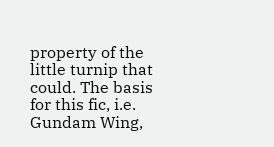property of the little turnip that could. The basis for this fic, i.e. Gundam Wing,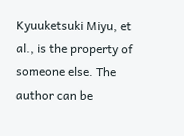Kyuuketsuki Miyu, et al., is the property of someone else. The author can be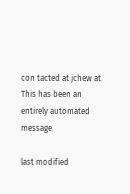con tacted at jchew at This has been an entirely automated message.

last modified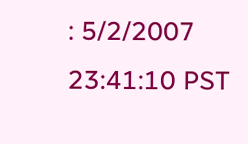: 5/2/2007 23:41:10 PST